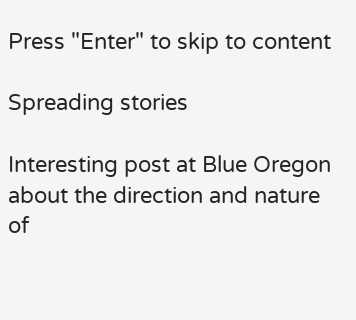Press "Enter" to skip to content

Spreading stories

Interesting post at Blue Oregon about the direction and nature of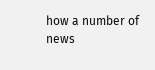how a number of news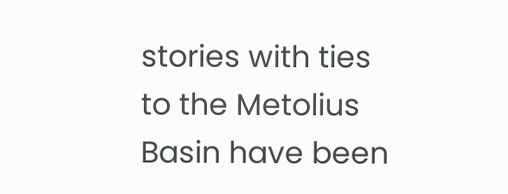stories with ties to the Metolius Basin have been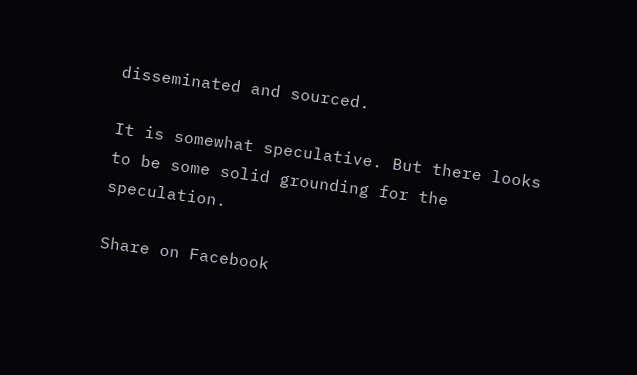disseminated and sourced.

It is somewhat speculative. But there looks to be some solid grounding for the speculation.

Share on Facebook